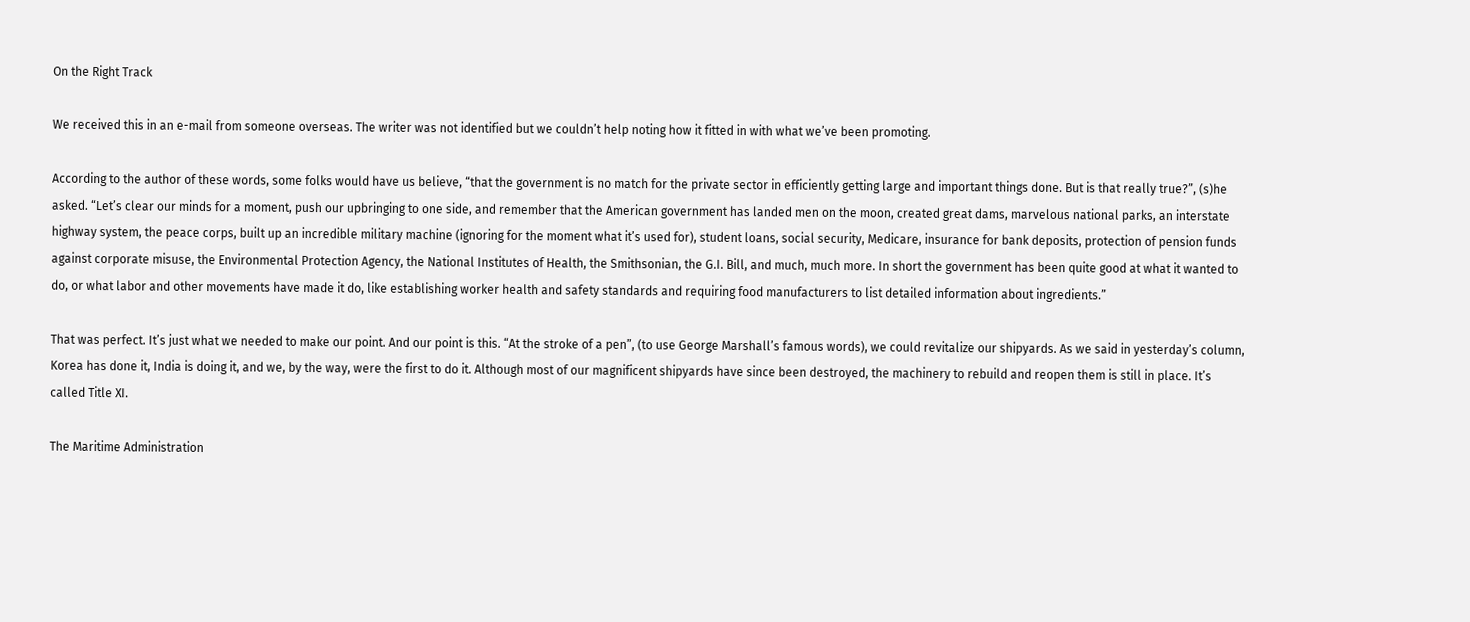On the Right Track

We received this in an e-mail from someone overseas. The writer was not identified but we couldn’t help noting how it fitted in with what we’ve been promoting.

According to the author of these words, some folks would have us believe, “that the government is no match for the private sector in efficiently getting large and important things done. But is that really true?”, (s)he asked. “Let’s clear our minds for a moment, push our upbringing to one side, and remember that the American government has landed men on the moon, created great dams, marvelous national parks, an interstate highway system, the peace corps, built up an incredible military machine (ignoring for the moment what it’s used for), student loans, social security, Medicare, insurance for bank deposits, protection of pension funds against corporate misuse, the Environmental Protection Agency, the National Institutes of Health, the Smithsonian, the G.I. Bill, and much, much more. In short the government has been quite good at what it wanted to do, or what labor and other movements have made it do, like establishing worker health and safety standards and requiring food manufacturers to list detailed information about ingredients.”

That was perfect. It’s just what we needed to make our point. And our point is this. “At the stroke of a pen”, (to use George Marshall’s famous words), we could revitalize our shipyards. As we said in yesterday’s column, Korea has done it, India is doing it, and we, by the way, were the first to do it. Although most of our magnificent shipyards have since been destroyed, the machinery to rebuild and reopen them is still in place. It’s called Title XI.

The Maritime Administration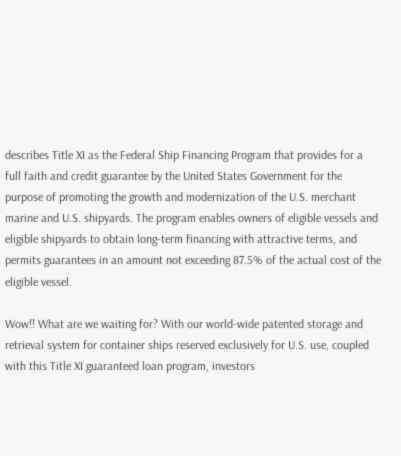describes Title XI as the Federal Ship Financing Program that provides for a full faith and credit guarantee by the United States Government for the purpose of promoting the growth and modernization of the U.S. merchant marine and U.S. shipyards. The program enables owners of eligible vessels and eligible shipyards to obtain long-term financing with attractive terms, and permits guarantees in an amount not exceeding 87.5% of the actual cost of the eligible vessel.

Wow!! What are we waiting for? With our world-wide patented storage and retrieval system for container ships reserved exclusively for U.S. use, coupled with this Title XI guaranteed loan program, investors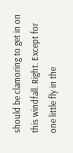should be clamoring to get in on this windfall. Right. Except for one little fly in the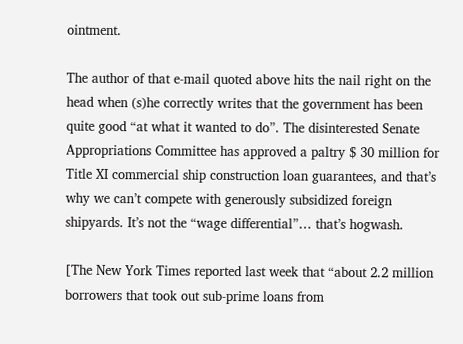ointment.

The author of that e-mail quoted above hits the nail right on the head when (s)he correctly writes that the government has been quite good “at what it wanted to do”. The disinterested Senate Appropriations Committee has approved a paltry $ 30 million for Title XI commercial ship construction loan guarantees, and that’s why we can’t compete with generously subsidized foreign shipyards. It’s not the “wage differential”… that’s hogwash.

[The New York Times reported last week that “about 2.2 million borrowers that took out sub-prime loans from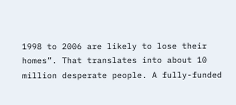1998 to 2006 are likely to lose their homes”. That translates into about 10 million desperate people. A fully-funded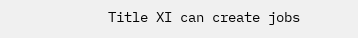Title XI can create jobs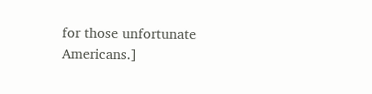for those unfortunate Americans.]